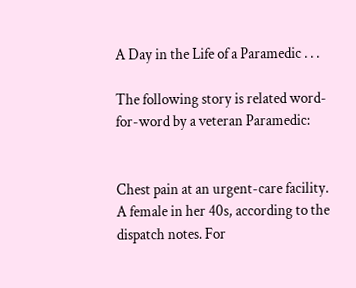A Day in the Life of a Paramedic . . .

The following story is related word-for-word by a veteran Paramedic:


Chest pain at an urgent-care facility. A female in her 40s, according to the dispatch notes. For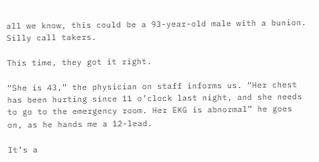all we know, this could be a 93-year-old male with a bunion. Silly call takers.

This time, they got it right.

“She is 43,” the physician on staff informs us. “Her chest has been hurting since 11 o’clock last night, and she needs to go to the emergency room. Her EKG is abnormal” he goes on, as he hands me a 12-lead.

It’s a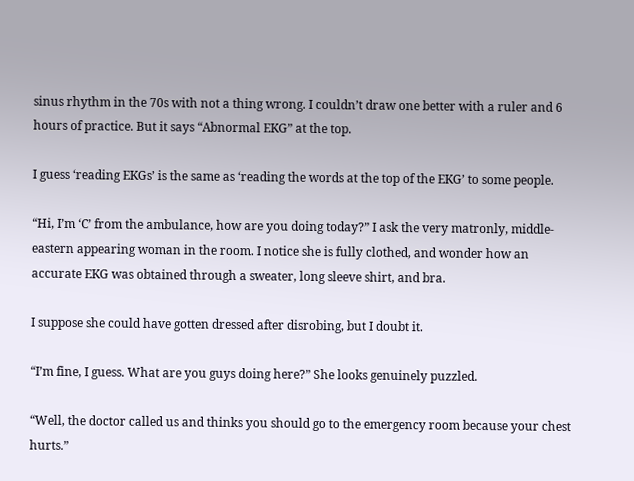sinus rhythm in the 70s with not a thing wrong. I couldn’t draw one better with a ruler and 6 hours of practice. But it says “Abnormal EKG” at the top.

I guess ‘reading EKGs’ is the same as ‘reading the words at the top of the EKG’ to some people.

“Hi, I’m ‘C’ from the ambulance, how are you doing today?” I ask the very matronly, middle-eastern appearing woman in the room. I notice she is fully clothed, and wonder how an accurate EKG was obtained through a sweater, long sleeve shirt, and bra.

I suppose she could have gotten dressed after disrobing, but I doubt it.

“I’m fine, I guess. What are you guys doing here?” She looks genuinely puzzled.

“Well, the doctor called us and thinks you should go to the emergency room because your chest hurts.”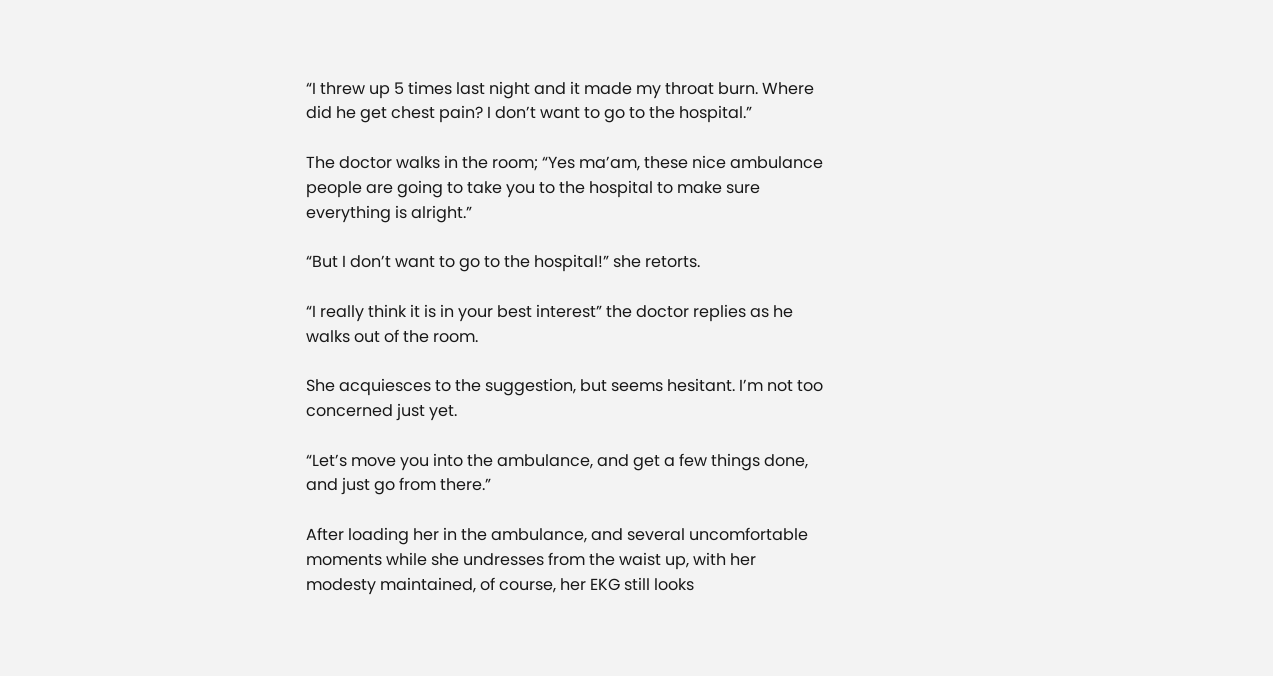“I threw up 5 times last night and it made my throat burn. Where did he get chest pain? I don’t want to go to the hospital.”

The doctor walks in the room; “Yes ma’am, these nice ambulance people are going to take you to the hospital to make sure everything is alright.”

“But I don’t want to go to the hospital!” she retorts.

“I really think it is in your best interest” the doctor replies as he walks out of the room.

She acquiesces to the suggestion, but seems hesitant. I’m not too concerned just yet.

“Let’s move you into the ambulance, and get a few things done, and just go from there.”

After loading her in the ambulance, and several uncomfortable moments while she undresses from the waist up, with her modesty maintained, of course, her EKG still looks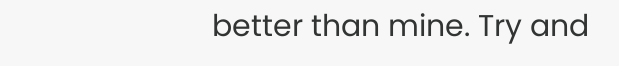better than mine. Try and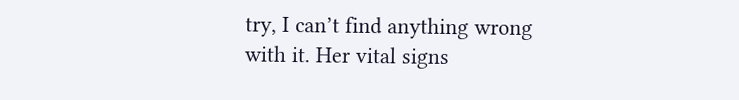try, I can’t find anything wrong with it. Her vital signs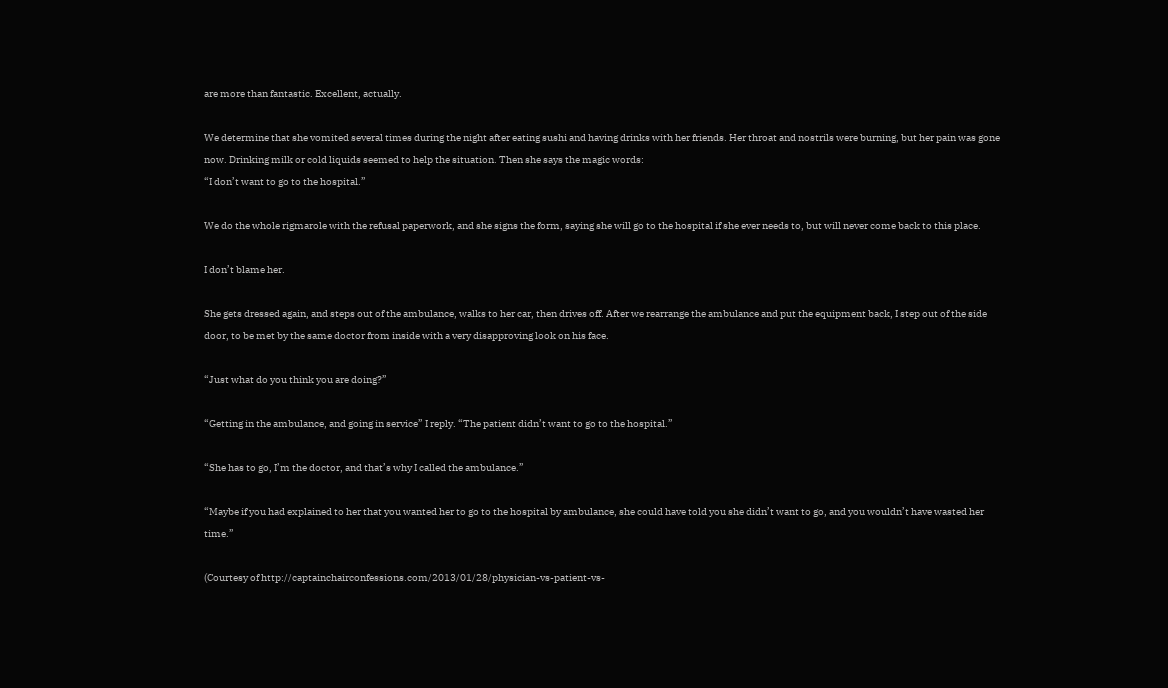are more than fantastic. Excellent, actually.

We determine that she vomited several times during the night after eating sushi and having drinks with her friends. Her throat and nostrils were burning, but her pain was gone now. Drinking milk or cold liquids seemed to help the situation. Then she says the magic words:
“I don’t want to go to the hospital.”

We do the whole rigmarole with the refusal paperwork, and she signs the form, saying she will go to the hospital if she ever needs to, but will never come back to this place.

I don’t blame her.

She gets dressed again, and steps out of the ambulance, walks to her car, then drives off. After we rearrange the ambulance and put the equipment back, I step out of the side door, to be met by the same doctor from inside with a very disapproving look on his face.

“Just what do you think you are doing?”

“Getting in the ambulance, and going in service” I reply. “The patient didn’t want to go to the hospital.”

“She has to go, I’m the doctor, and that’s why I called the ambulance.”

“Maybe if you had explained to her that you wanted her to go to the hospital by ambulance, she could have told you she didn’t want to go, and you wouldn’t have wasted her time.”

(Courtesy of http://captainchairconfessions.com/2013/01/28/physician-vs-patient-vs-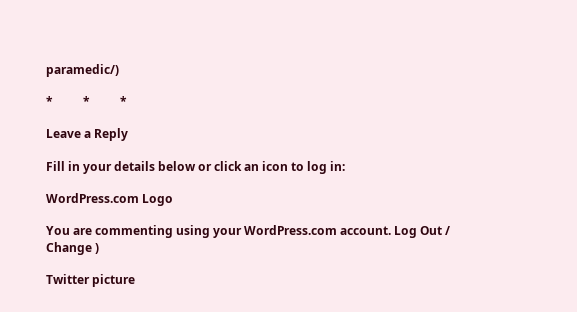paramedic/)

*          *          *

Leave a Reply

Fill in your details below or click an icon to log in:

WordPress.com Logo

You are commenting using your WordPress.com account. Log Out / Change )

Twitter picture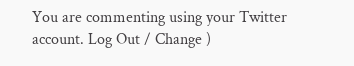You are commenting using your Twitter account. Log Out / Change )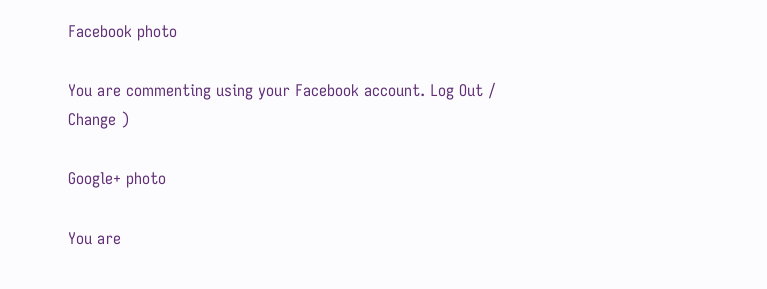Facebook photo

You are commenting using your Facebook account. Log Out / Change )

Google+ photo

You are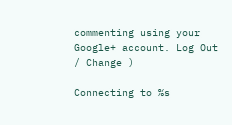commenting using your Google+ account. Log Out / Change )

Connecting to %s